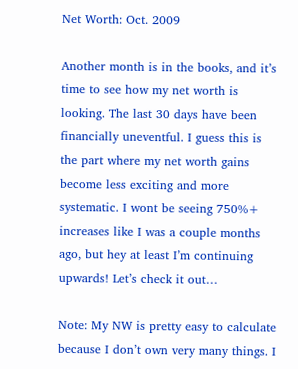Net Worth: Oct. 2009

Another month is in the books, and it’s time to see how my net worth is looking. The last 30 days have been financially uneventful. I guess this is the part where my net worth gains become less exciting and more systematic. I wont be seeing 750%+ increases like I was a couple months ago, but hey at least I’m continuing upwards! Let’s check it out…

Note: My NW is pretty easy to calculate because I don’t own very many things. I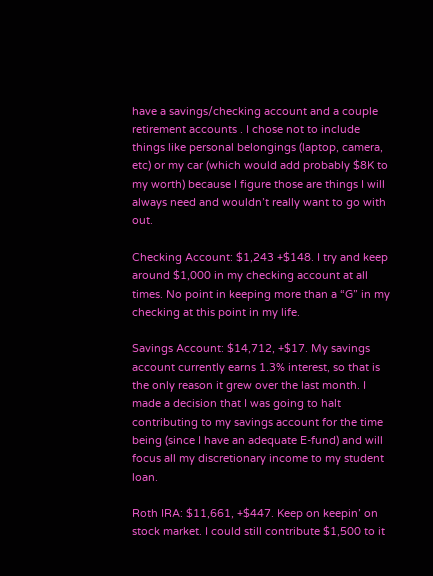have a savings/checking account and a couple retirement accounts . I chose not to include things like personal belongings (laptop, camera, etc) or my car (which would add probably $8K to my worth) because I figure those are things I will always need and wouldn’t really want to go with out.

Checking Account: $1,243 +$148. I try and keep around $1,000 in my checking account at all times. No point in keeping more than a “G” in my checking at this point in my life.

Savings Account: $14,712, +$17. My savings account currently earns 1.3% interest, so that is the only reason it grew over the last month. I made a decision that I was going to halt contributing to my savings account for the time being (since I have an adequate E-fund) and will focus all my discretionary income to my student loan.

Roth IRA: $11,661, +$447. Keep on keepin’ on stock market. I could still contribute $1,500 to it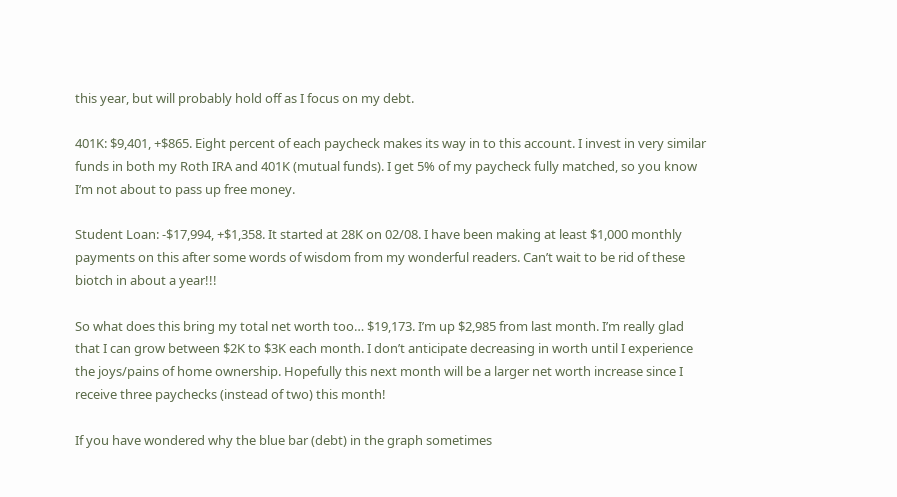this year, but will probably hold off as I focus on my debt.

401K: $9,401, +$865. Eight percent of each paycheck makes its way in to this account. I invest in very similar funds in both my Roth IRA and 401K (mutual funds). I get 5% of my paycheck fully matched, so you know I’m not about to pass up free money.

Student Loan: -$17,994, +$1,358. It started at 28K on 02/08. I have been making at least $1,000 monthly payments on this after some words of wisdom from my wonderful readers. Can’t wait to be rid of these biotch in about a year!!!

So what does this bring my total net worth too… $19,173. I’m up $2,985 from last month. I’m really glad that I can grow between $2K to $3K each month. I don’t anticipate decreasing in worth until I experience the joys/pains of home ownership. Hopefully this next month will be a larger net worth increase since I receive three paychecks (instead of two) this month!

If you have wondered why the blue bar (debt) in the graph sometimes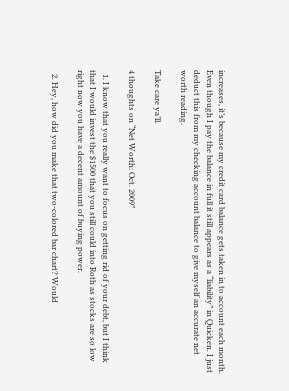increases, it’s because my credit card balance gets taken in to account each month. Even though I pay the balance in full it still appears as a “liability” in Quicken. I just deduct this from my checking account balance to give myself an accurate net worth reading.

Take care ya’ll.

4 thoughts on “Net Worth: Oct. 2009”

  1. I know that you really want to focus on getting rid of your debt, but I think that I would invest the $1500 that you still could into Roth as stocks are so low right now you have a decent amount of buying power.

  2. Hey, how did you make that two-colored bar chart? Would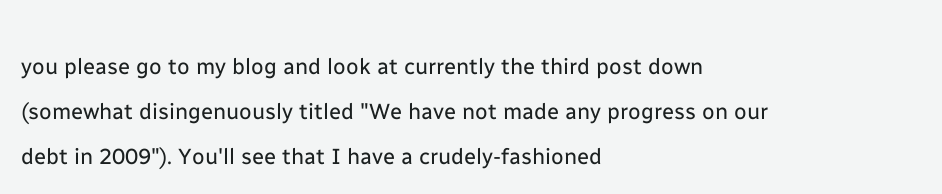you please go to my blog and look at currently the third post down (somewhat disingenuously titled "We have not made any progress on our debt in 2009"). You'll see that I have a crudely-fashioned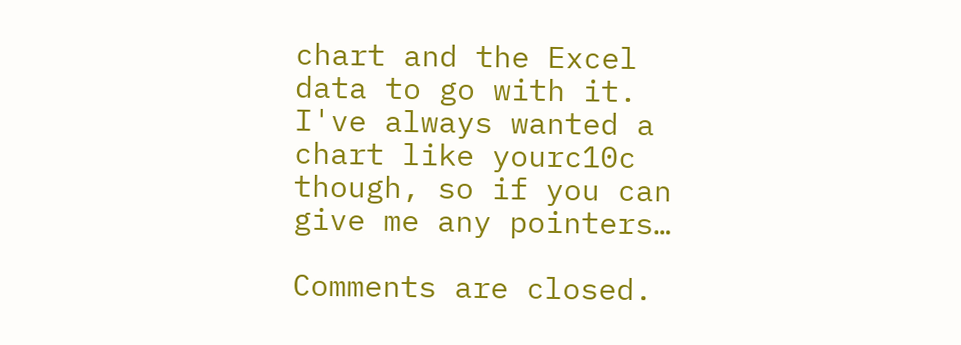chart and the Excel data to go with it. I've always wanted a chart like yourc10c though, so if you can give me any pointers…

Comments are closed.